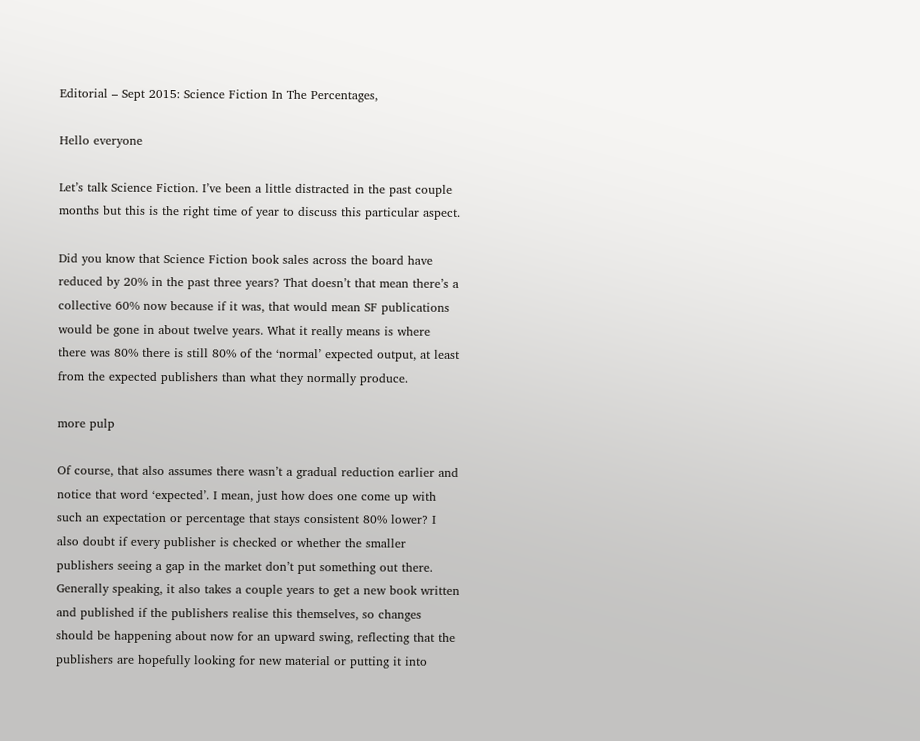Editorial – Sept 2015: Science Fiction In The Percentages,

Hello everyone

Let’s talk Science Fiction. I’ve been a little distracted in the past couple months but this is the right time of year to discuss this particular aspect.

Did you know that Science Fiction book sales across the board have reduced by 20% in the past three years? That doesn’t that mean there’s a collective 60% now because if it was, that would mean SF publications would be gone in about twelve years. What it really means is where there was 80% there is still 80% of the ‘normal’ expected output, at least from the expected publishers than what they normally produce.

more pulp

Of course, that also assumes there wasn’t a gradual reduction earlier and notice that word ‘expected’. I mean, just how does one come up with such an expectation or percentage that stays consistent 80% lower? I also doubt if every publisher is checked or whether the smaller publishers seeing a gap in the market don’t put something out there. Generally speaking, it also takes a couple years to get a new book written and published if the publishers realise this themselves, so changes should be happening about now for an upward swing, reflecting that the publishers are hopefully looking for new material or putting it into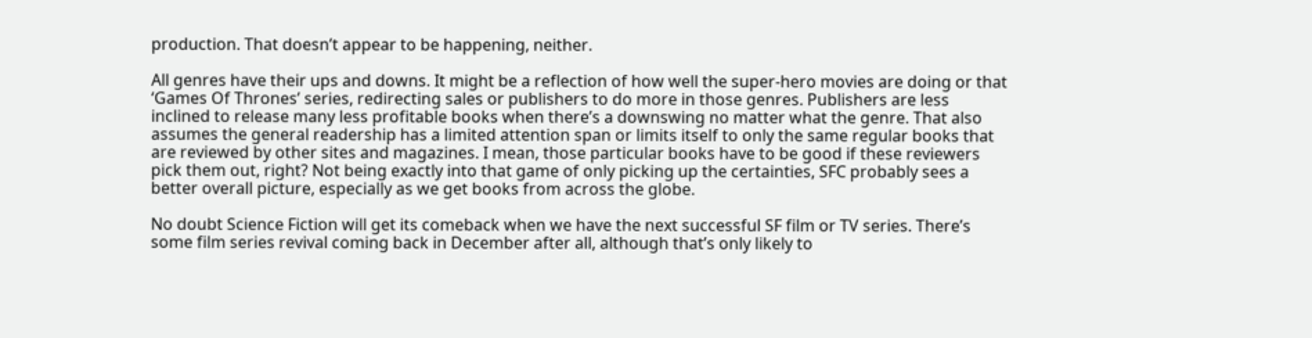production. That doesn’t appear to be happening, neither.

All genres have their ups and downs. It might be a reflection of how well the super-hero movies are doing or that ‘Games Of Thrones’ series, redirecting sales or publishers to do more in those genres. Publishers are less inclined to release many less profitable books when there’s a downswing no matter what the genre. That also assumes the general readership has a limited attention span or limits itself to only the same regular books that are reviewed by other sites and magazines. I mean, those particular books have to be good if these reviewers pick them out, right? Not being exactly into that game of only picking up the certainties, SFC probably sees a better overall picture, especially as we get books from across the globe.

No doubt Science Fiction will get its comeback when we have the next successful SF film or TV series. There’s some film series revival coming back in December after all, although that’s only likely to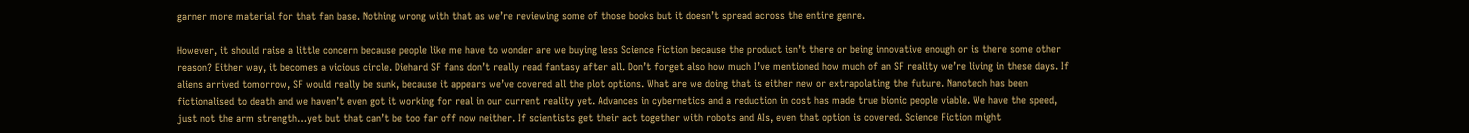garner more material for that fan base. Nothing wrong with that as we’re reviewing some of those books but it doesn’t spread across the entire genre.

However, it should raise a little concern because people like me have to wonder are we buying less Science Fiction because the product isn’t there or being innovative enough or is there some other reason? Either way, it becomes a vicious circle. Diehard SF fans don’t really read fantasy after all. Don’t forget also how much I’ve mentioned how much of an SF reality we’re living in these days. If aliens arrived tomorrow, SF would really be sunk, because it appears we’ve covered all the plot options. What are we doing that is either new or extrapolating the future. Nanotech has been fictionalised to death and we haven’t even got it working for real in our current reality yet. Advances in cybernetics and a reduction in cost has made true bionic people viable. We have the speed, just not the arm strength…yet but that can’t be too far off now neither. If scientists get their act together with robots and AIs, even that option is covered. Science Fiction might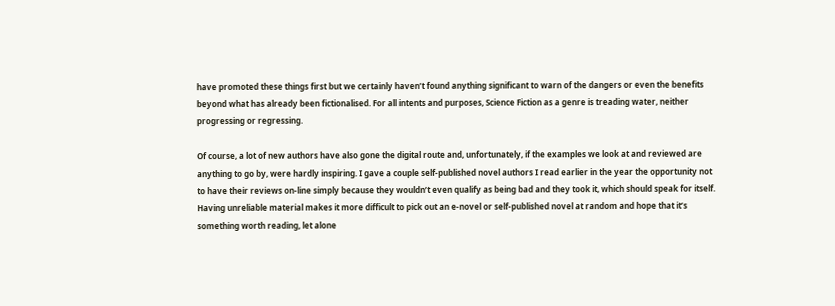have promoted these things first but we certainly haven’t found anything significant to warn of the dangers or even the benefits beyond what has already been fictionalised. For all intents and purposes, Science Fiction as a genre is treading water, neither progressing or regressing.

Of course, a lot of new authors have also gone the digital route and, unfortunately, if the examples we look at and reviewed are anything to go by, were hardly inspiring. I gave a couple self-published novel authors I read earlier in the year the opportunity not to have their reviews on-line simply because they wouldn’t even qualify as being bad and they took it, which should speak for itself. Having unreliable material makes it more difficult to pick out an e-novel or self-published novel at random and hope that it’s something worth reading, let alone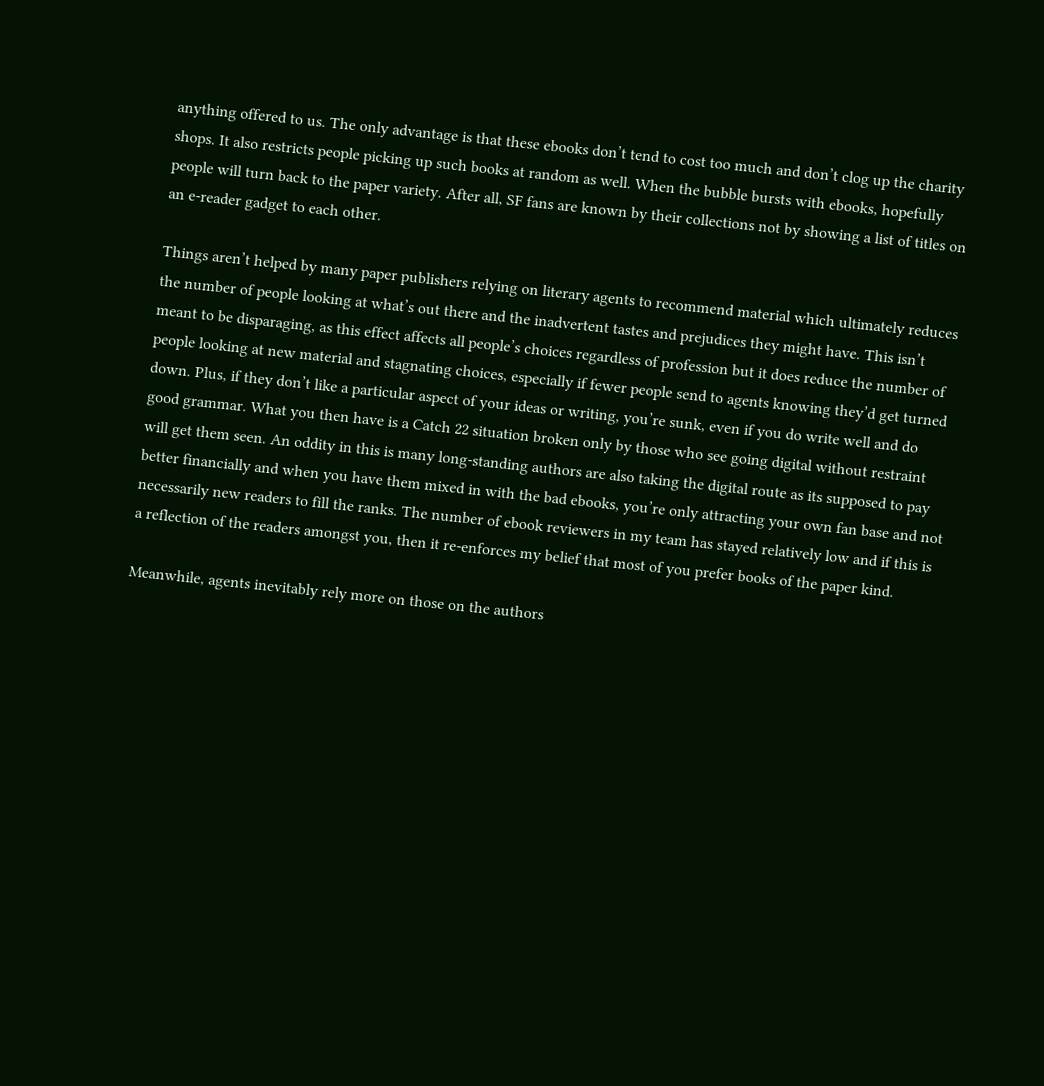anything offered to us. The only advantage is that these ebooks don’t tend to cost too much and don’t clog up the charity shops. It also restricts people picking up such books at random as well. When the bubble bursts with ebooks, hopefully people will turn back to the paper variety. After all, SF fans are known by their collections not by showing a list of titles on an e-reader gadget to each other.

Things aren’t helped by many paper publishers relying on literary agents to recommend material which ultimately reduces the number of people looking at what’s out there and the inadvertent tastes and prejudices they might have. This isn’t meant to be disparaging, as this effect affects all people’s choices regardless of profession but it does reduce the number of people looking at new material and stagnating choices, especially if fewer people send to agents knowing they’d get turned down. Plus, if they don’t like a particular aspect of your ideas or writing, you’re sunk, even if you do write well and do good grammar. What you then have is a Catch 22 situation broken only by those who see going digital without restraint will get them seen. An oddity in this is many long-standing authors are also taking the digital route as its supposed to pay better financially and when you have them mixed in with the bad ebooks, you’re only attracting your own fan base and not necessarily new readers to fill the ranks. The number of ebook reviewers in my team has stayed relatively low and if this is a reflection of the readers amongst you, then it re-enforces my belief that most of you prefer books of the paper kind.

Meanwhile, agents inevitably rely more on those on the authors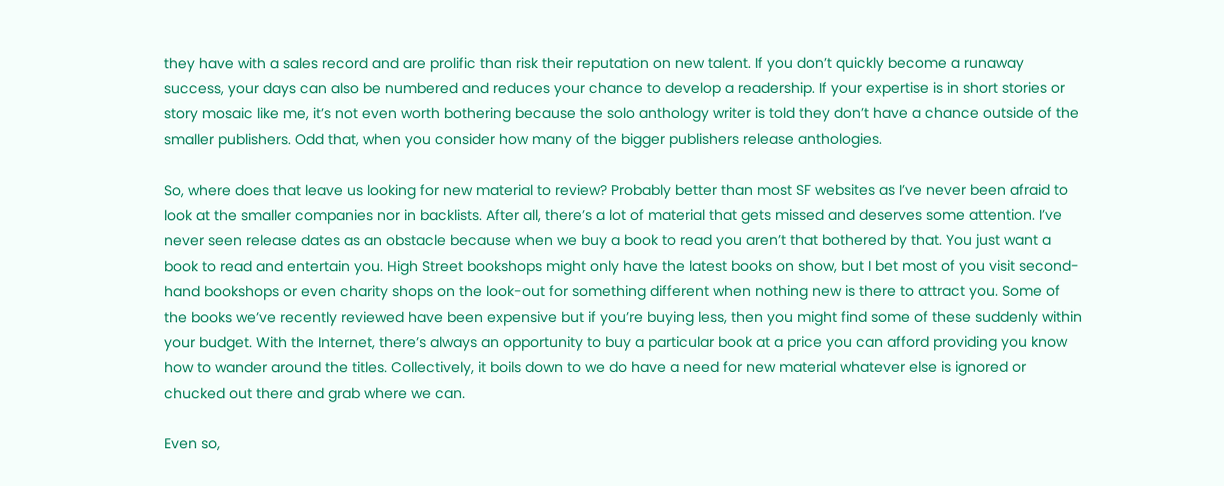they have with a sales record and are prolific than risk their reputation on new talent. If you don’t quickly become a runaway success, your days can also be numbered and reduces your chance to develop a readership. If your expertise is in short stories or story mosaic like me, it’s not even worth bothering because the solo anthology writer is told they don’t have a chance outside of the smaller publishers. Odd that, when you consider how many of the bigger publishers release anthologies.

So, where does that leave us looking for new material to review? Probably better than most SF websites as I’ve never been afraid to look at the smaller companies nor in backlists. After all, there’s a lot of material that gets missed and deserves some attention. I’ve never seen release dates as an obstacle because when we buy a book to read you aren’t that bothered by that. You just want a book to read and entertain you. High Street bookshops might only have the latest books on show, but I bet most of you visit second-hand bookshops or even charity shops on the look-out for something different when nothing new is there to attract you. Some of the books we’ve recently reviewed have been expensive but if you’re buying less, then you might find some of these suddenly within your budget. With the Internet, there’s always an opportunity to buy a particular book at a price you can afford providing you know how to wander around the titles. Collectively, it boils down to we do have a need for new material whatever else is ignored or chucked out there and grab where we can.

Even so,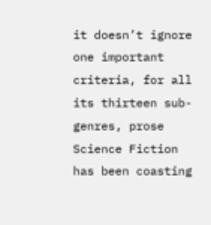it doesn’t ignore one important criteria, for all its thirteen sub-genres, prose Science Fiction has been coasting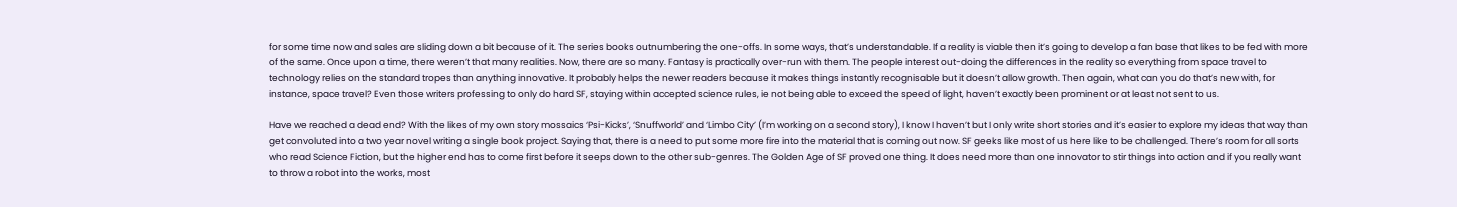for some time now and sales are sliding down a bit because of it. The series books outnumbering the one-offs. In some ways, that’s understandable. If a reality is viable then it’s going to develop a fan base that likes to be fed with more of the same. Once upon a time, there weren’t that many realities. Now, there are so many. Fantasy is practically over-run with them. The people interest out-doing the differences in the reality so everything from space travel to technology relies on the standard tropes than anything innovative. It probably helps the newer readers because it makes things instantly recognisable but it doesn’t allow growth. Then again, what can you do that’s new with, for instance, space travel? Even those writers professing to only do hard SF, staying within accepted science rules, ie not being able to exceed the speed of light, haven’t exactly been prominent or at least not sent to us.

Have we reached a dead end? With the likes of my own story mossaics ‘Psi-Kicks’, ‘Snuffworld’ and ‘Limbo City’ (I’m working on a second story), I know I haven’t but I only write short stories and it’s easier to explore my ideas that way than get convoluted into a two year novel writing a single book project. Saying that, there is a need to put some more fire into the material that is coming out now. SF geeks like most of us here like to be challenged. There’s room for all sorts who read Science Fiction, but the higher end has to come first before it seeps down to the other sub-genres. The Golden Age of SF proved one thing. It does need more than one innovator to stir things into action and if you really want to throw a robot into the works, most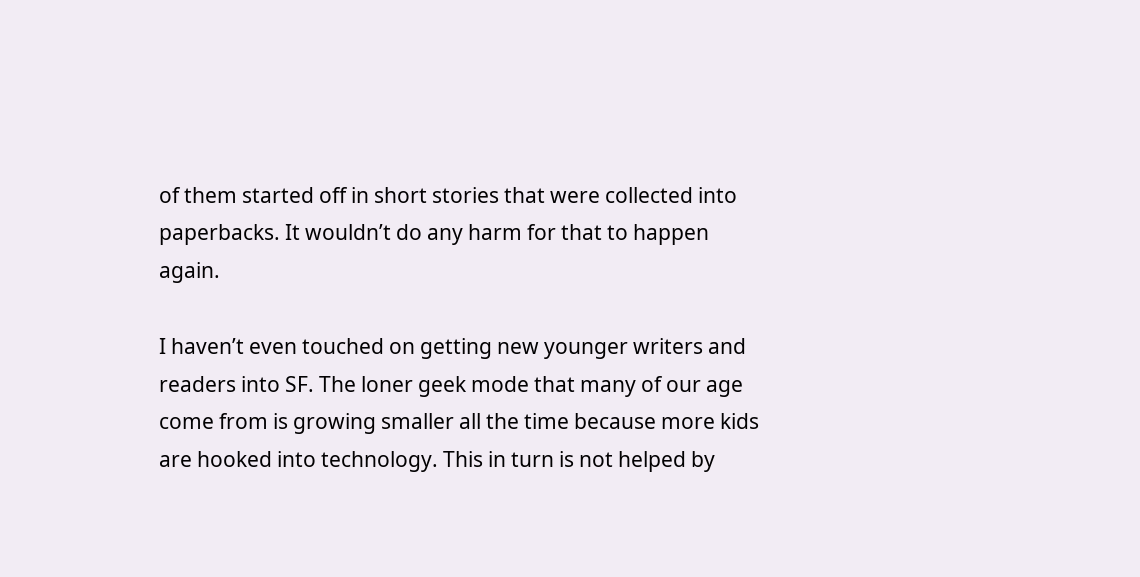of them started off in short stories that were collected into paperbacks. It wouldn’t do any harm for that to happen again.

I haven’t even touched on getting new younger writers and readers into SF. The loner geek mode that many of our age come from is growing smaller all the time because more kids are hooked into technology. This in turn is not helped by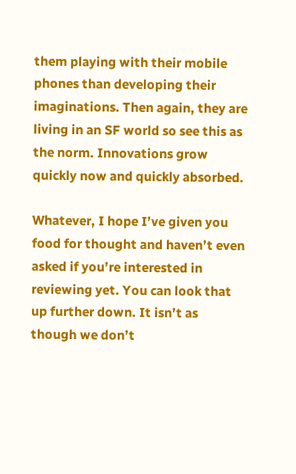them playing with their mobile phones than developing their imaginations. Then again, they are living in an SF world so see this as the norm. Innovations grow quickly now and quickly absorbed.

Whatever, I hope I’ve given you food for thought and haven’t even asked if you’re interested in reviewing yet. You can look that up further down. It isn’t as though we don’t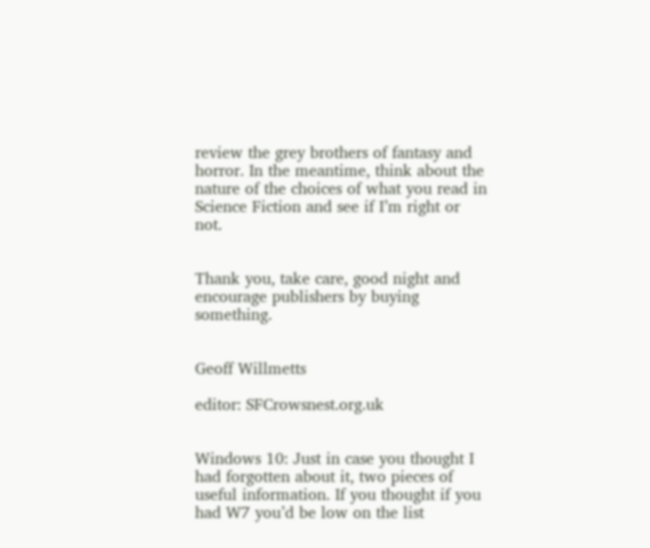review the grey brothers of fantasy and horror. In the meantime, think about the nature of the choices of what you read in Science Fiction and see if I’m right or not.


Thank you, take care, good night and encourage publishers by buying something.


Geoff Willmetts

editor: SFCrowsnest.org.uk


Windows 10: Just in case you thought I had forgotten about it, two pieces of useful information. If you thought if you had W7 you’d be low on the list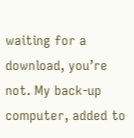waiting for a download, you’re not. My back-up computer, added to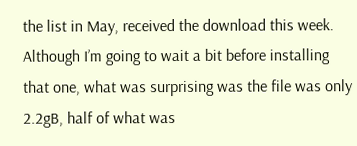the list in May, received the download this week. Although I’m going to wait a bit before installing that one, what was surprising was the file was only 2.2gB, half of what was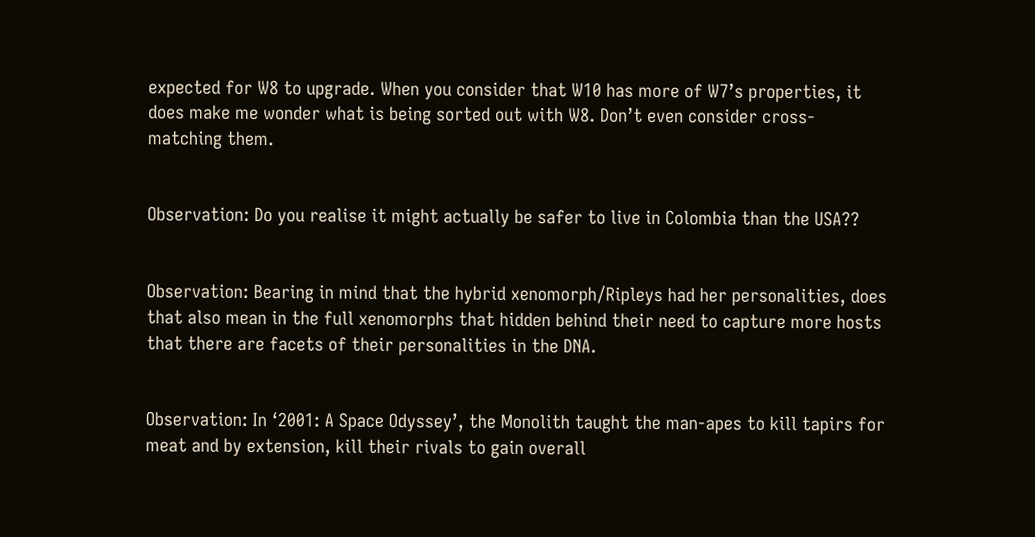expected for W8 to upgrade. When you consider that W10 has more of W7’s properties, it does make me wonder what is being sorted out with W8. Don’t even consider cross-matching them.


Observation: Do you realise it might actually be safer to live in Colombia than the USA??


Observation: Bearing in mind that the hybrid xenomorph/Ripleys had her personalities, does that also mean in the full xenomorphs that hidden behind their need to capture more hosts that there are facets of their personalities in the DNA.


Observation: In ‘2001: A Space Odyssey’, the Monolith taught the man-apes to kill tapirs for meat and by extension, kill their rivals to gain overall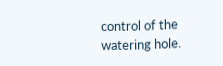control of the watering hole.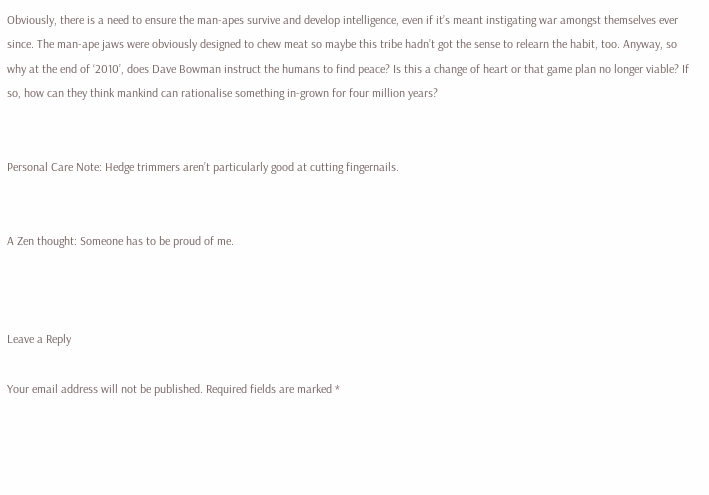Obviously, there is a need to ensure the man-apes survive and develop intelligence, even if it’s meant instigating war amongst themselves ever since. The man-ape jaws were obviously designed to chew meat so maybe this tribe hadn’t got the sense to relearn the habit, too. Anyway, so why at the end of ‘2010’, does Dave Bowman instruct the humans to find peace? Is this a change of heart or that game plan no longer viable? If so, how can they think mankind can rationalise something in-grown for four million years?


Personal Care Note: Hedge trimmers aren’t particularly good at cutting fingernails.


A Zen thought: Someone has to be proud of me.



Leave a Reply

Your email address will not be published. Required fields are marked *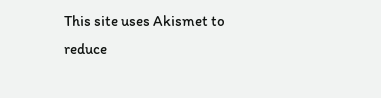This site uses Akismet to reduce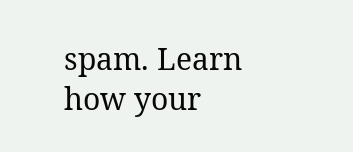spam. Learn how your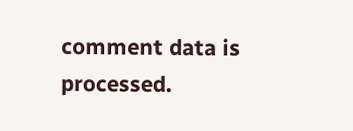comment data is processed.